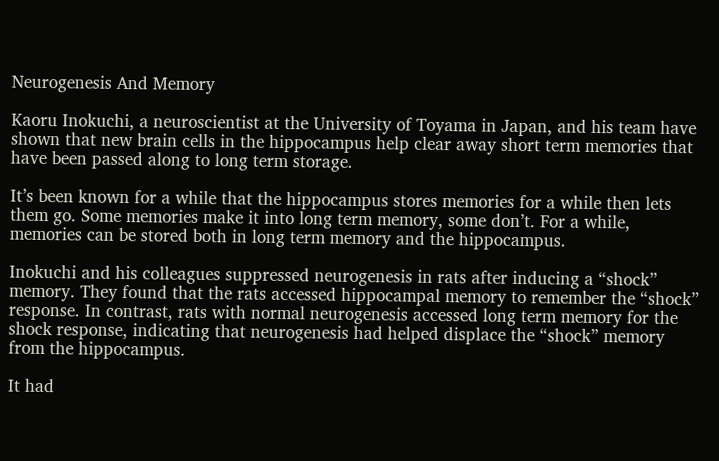Neurogenesis And Memory

Kaoru Inokuchi, a neuroscientist at the University of Toyama in Japan, and his team have shown that new brain cells in the hippocampus help clear away short term memories that have been passed along to long term storage.

It’s been known for a while that the hippocampus stores memories for a while then lets them go. Some memories make it into long term memory, some don’t. For a while, memories can be stored both in long term memory and the hippocampus.

Inokuchi and his colleagues suppressed neurogenesis in rats after inducing a “shock” memory. They found that the rats accessed hippocampal memory to remember the “shock” response. In contrast, rats with normal neurogenesis accessed long term memory for the shock response, indicating that neurogenesis had helped displace the “shock” memory from the hippocampus.

It had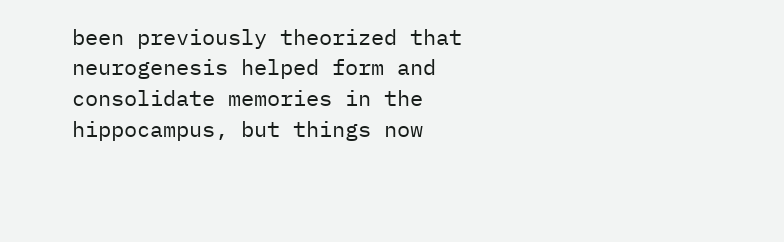been previously theorized that neurogenesis helped form and consolidate memories in the hippocampus, but things now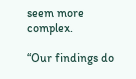seem more complex.

“Our findings do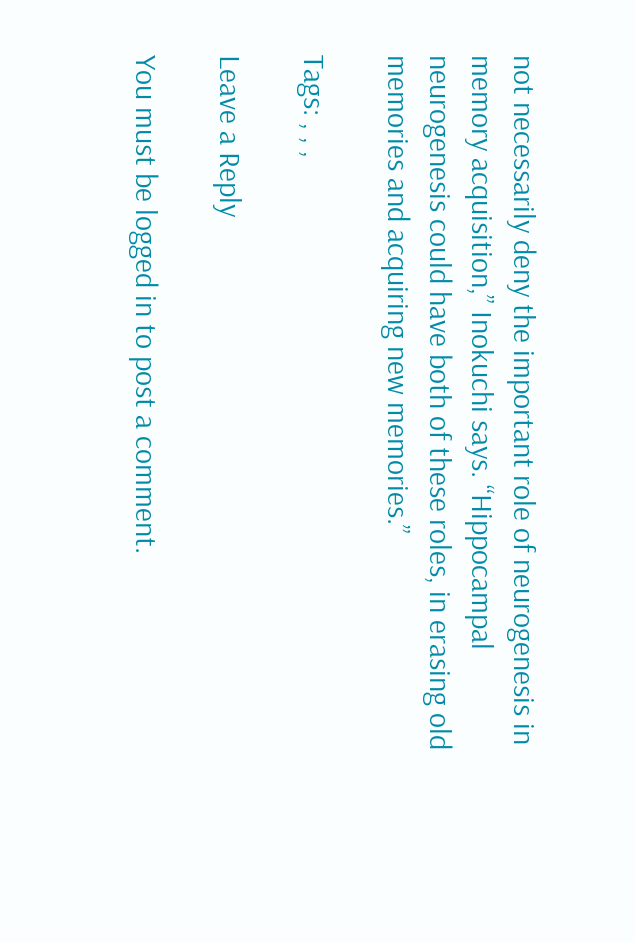not necessarily deny the important role of neurogenesis in memory acquisition,” Inokuchi says. “Hippocampal neurogenesis could have both of these roles, in erasing old memories and acquiring new memories.”

Tags: , , ,

Leave a Reply

You must be logged in to post a comment.